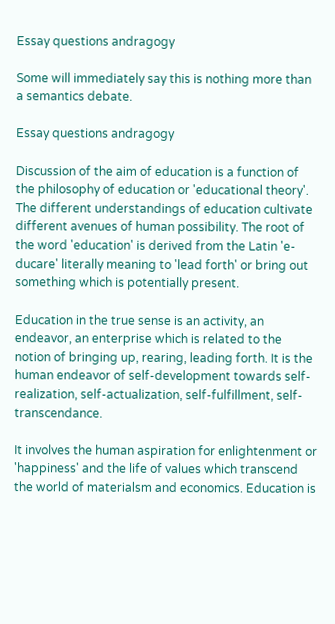Essay questions andragogy

Some will immediately say this is nothing more than a semantics debate.

Essay questions andragogy

Discussion of the aim of education is a function of the philosophy of education or 'educational theory'. The different understandings of education cultivate different avenues of human possibility. The root of the word 'education' is derived from the Latin 'e-ducare' literally meaning to 'lead forth' or bring out something which is potentially present.

Education in the true sense is an activity, an endeavor, an enterprise which is related to the notion of bringing up, rearing, leading forth. It is the human endeavor of self-development towards self-realization, self-actualization, self-fulfillment, self-transcendance.

It involves the human aspiration for enlightenment or 'happiness' and the life of values which transcend the world of materialsm and economics. Education is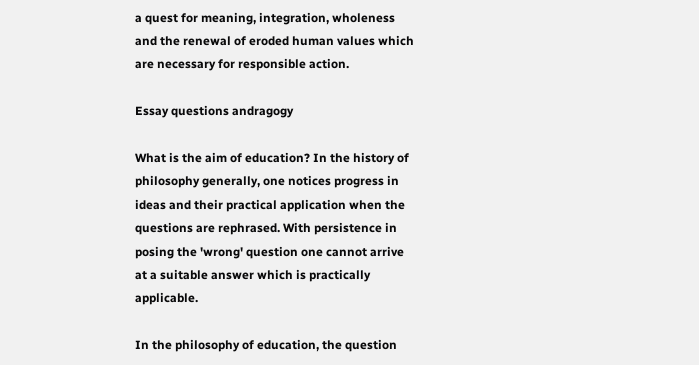a quest for meaning, integration, wholeness and the renewal of eroded human values which are necessary for responsible action.

Essay questions andragogy

What is the aim of education? In the history of philosophy generally, one notices progress in ideas and their practical application when the questions are rephrased. With persistence in posing the 'wrong' question one cannot arrive at a suitable answer which is practically applicable.

In the philosophy of education, the question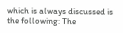which is always discussed is the following: The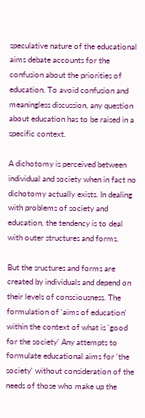speculative nature of the educational aims debate accounts for the confusion about the priorities of education. To avoid confusion and meaningless discussion, any question about education has to be raised in a specific context.

A dichotomy is perceived between individual and society when in fact no dichotomy actually exists. In dealing with problems of society and education, the tendency is to deal with outer structures and forms.

But the sructures and forms are created by individuals and depend on their levels of consciousness. The formulation of 'aims of education' within the context of what is 'good for the society' Any attempts to formulate educational aims for 'the society' without consideration of the needs of those who make up the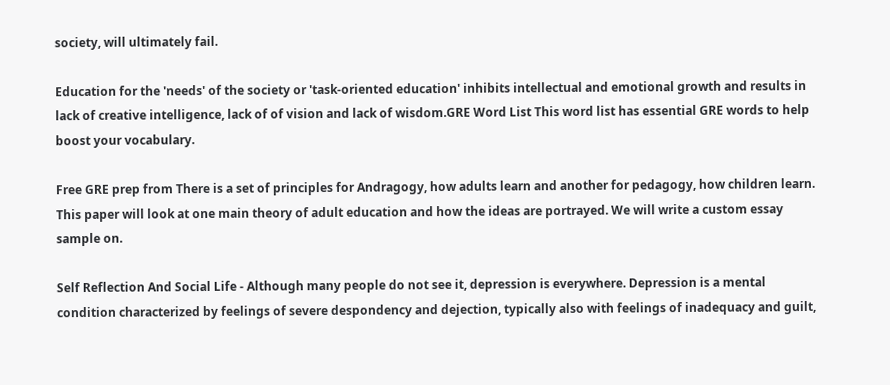society, will ultimately fail.

Education for the 'needs' of the society or 'task-oriented education' inhibits intellectual and emotional growth and results in lack of creative intelligence, lack of of vision and lack of wisdom.GRE Word List This word list has essential GRE words to help boost your vocabulary.

Free GRE prep from There is a set of principles for Andragogy, how adults learn and another for pedagogy, how children learn. This paper will look at one main theory of adult education and how the ideas are portrayed. We will write a custom essay sample on.

Self Reflection And Social Life - Although many people do not see it, depression is everywhere. Depression is a mental condition characterized by feelings of severe despondency and dejection, typically also with feelings of inadequacy and guilt,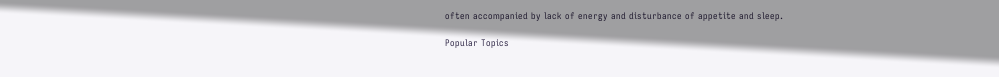often accompanied by lack of energy and disturbance of appetite and sleep.

Popular Topics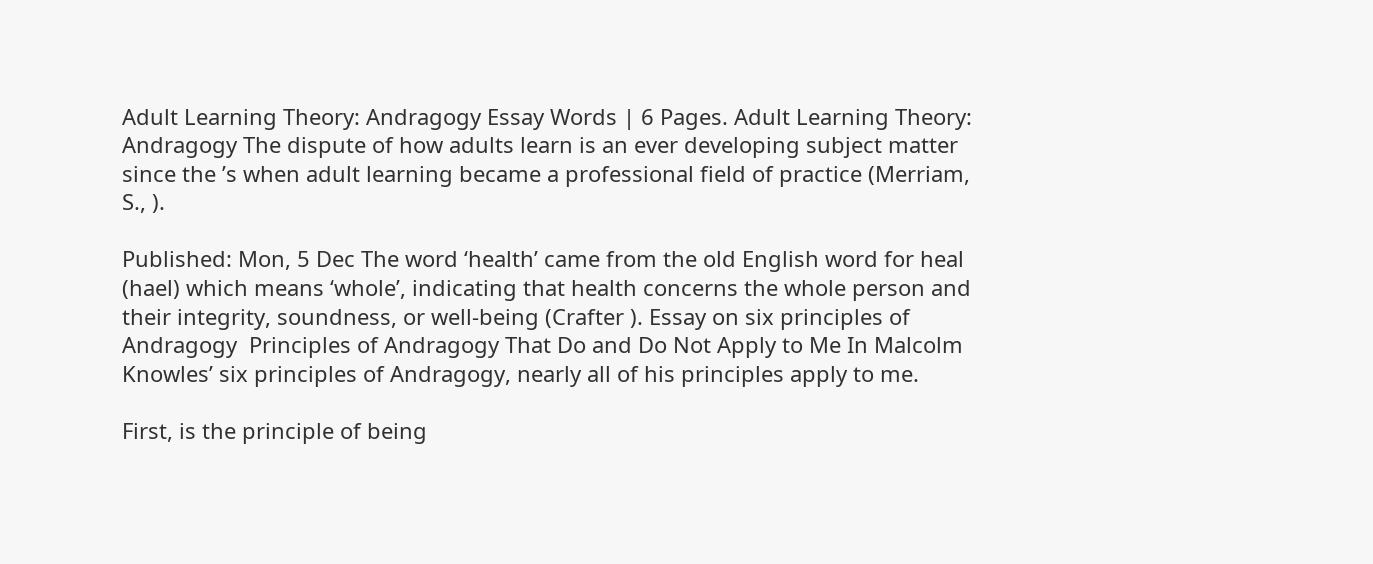Adult Learning Theory: Andragogy Essay Words | 6 Pages. Adult Learning Theory: Andragogy The dispute of how adults learn is an ever developing subject matter since the ’s when adult learning became a professional field of practice (Merriam, S., ).

Published: Mon, 5 Dec The word ‘health’ came from the old English word for heal (hael) which means ‘whole’, indicating that health concerns the whole person and their integrity, soundness, or well-being (Crafter ). Essay on six principles of Andragogy  Principles of Andragogy That Do and Do Not Apply to Me In Malcolm Knowles’ six principles of Andragogy, nearly all of his principles apply to me.

First, is the principle of being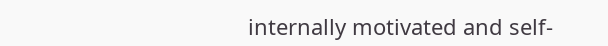internally motivated and self-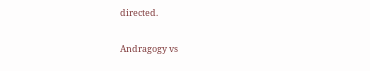directed.

Andragogy vs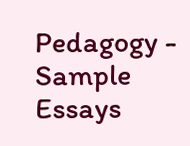Pedagogy - Sample Essays